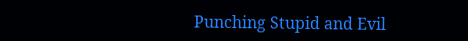Punching Stupid and Evil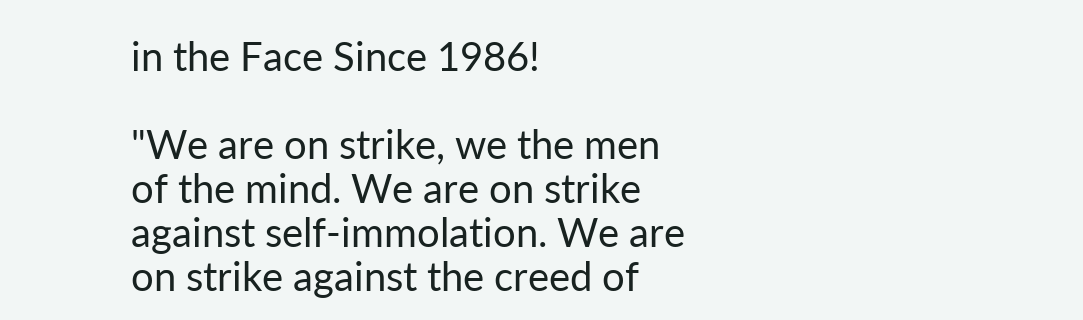in the Face Since 1986!

"We are on strike, we the men of the mind. We are on strike against self-immolation. We are on strike against the creed of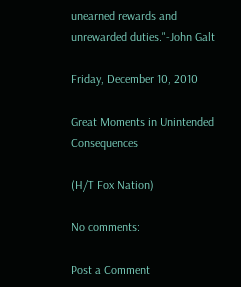unearned rewards and unrewarded duties."-John Galt

Friday, December 10, 2010

Great Moments in Unintended Consequences

(H/T Fox Nation)

No comments:

Post a Comment